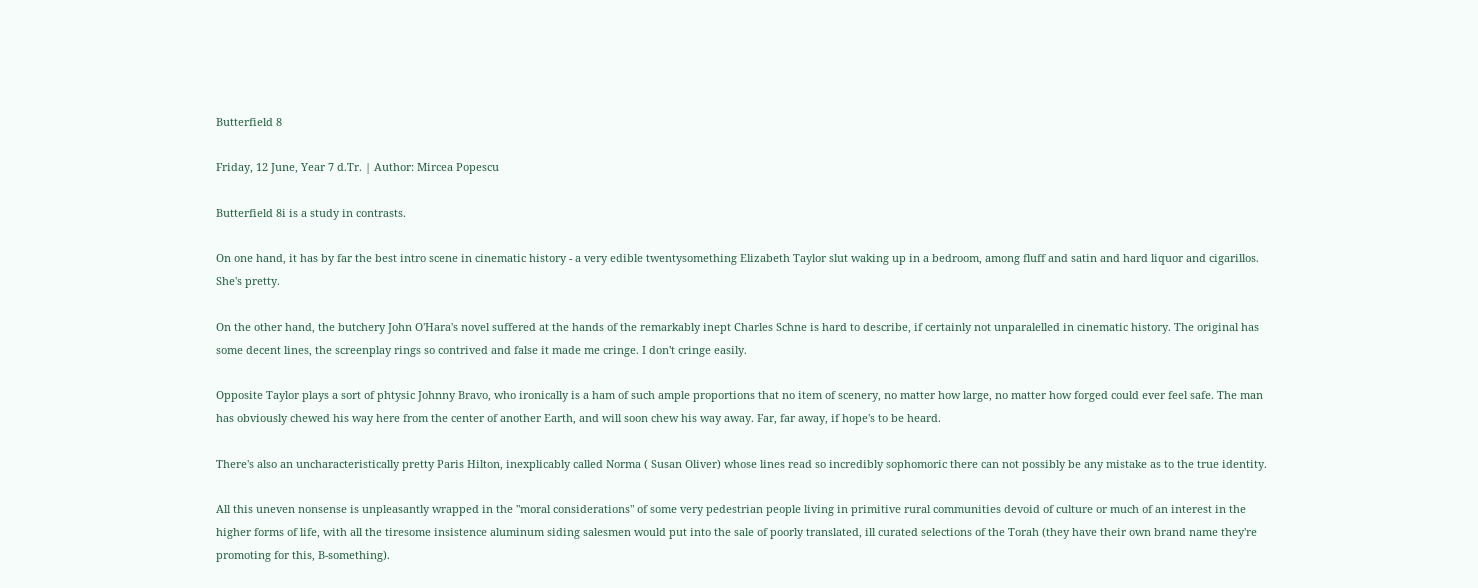Butterfield 8

Friday, 12 June, Year 7 d.Tr. | Author: Mircea Popescu

Butterfield 8i is a study in contrasts.

On one hand, it has by far the best intro scene in cinematic history - a very edible twentysomething Elizabeth Taylor slut waking up in a bedroom, among fluff and satin and hard liquor and cigarillos. She's pretty.

On the other hand, the butchery John O'Hara's novel suffered at the hands of the remarkably inept Charles Schne is hard to describe, if certainly not unparalelled in cinematic history. The original has some decent lines, the screenplay rings so contrived and false it made me cringe. I don't cringe easily.

Opposite Taylor plays a sort of phtysic Johnny Bravo, who ironically is a ham of such ample proportions that no item of scenery, no matter how large, no matter how forged could ever feel safe. The man has obviously chewed his way here from the center of another Earth, and will soon chew his way away. Far, far away, if hope's to be heard.

There's also an uncharacteristically pretty Paris Hilton, inexplicably called Norma ( Susan Oliver) whose lines read so incredibly sophomoric there can not possibly be any mistake as to the true identity.

All this uneven nonsense is unpleasantly wrapped in the "moral considerations" of some very pedestrian people living in primitive rural communities devoid of culture or much of an interest in the higher forms of life, with all the tiresome insistence aluminum siding salesmen would put into the sale of poorly translated, ill curated selections of the Torah (they have their own brand name they're promoting for this, B-something).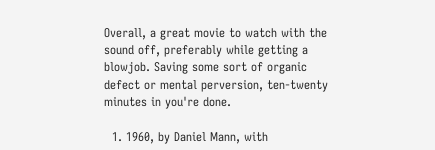Overall, a great movie to watch with the sound off, preferably while getting a blowjob. Saving some sort of organic defect or mental perversion, ten-twenty minutes in you're done.

  1. 1960, by Daniel Mann, with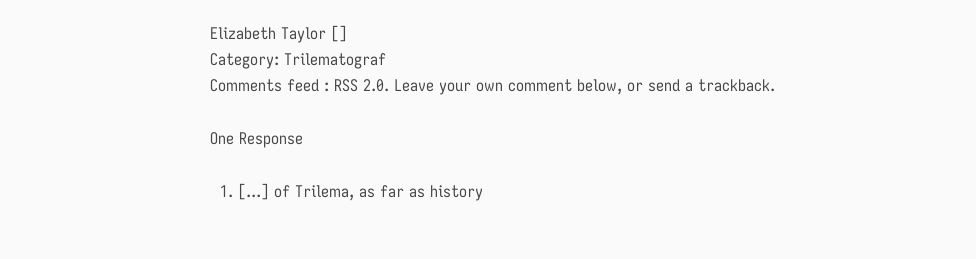Elizabeth Taylor []
Category: Trilematograf
Comments feed : RSS 2.0. Leave your own comment below, or send a trackback.

One Response

  1. [...] of Trilema, as far as history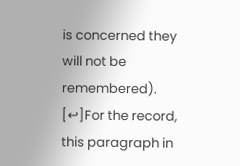is concerned they will not be remembered). [↩]For the record, this paragraph in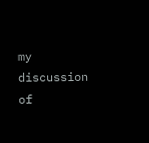my discussion of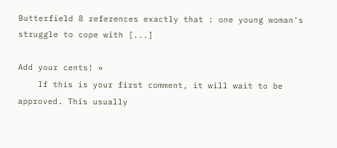Butterfield 8 references exactly that : one young woman's struggle to cope with [...]

Add your cents! »
    If this is your first comment, it will wait to be approved. This usually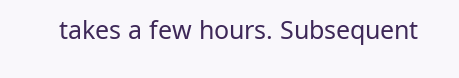takes a few hours. Subsequent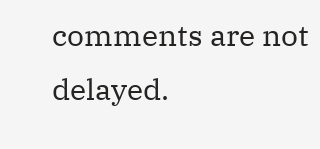comments are not delayed.